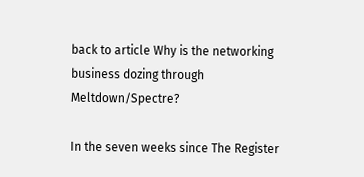back to article Why is the networking business dozing through Meltdown/Spectre?

In the seven weeks since The Register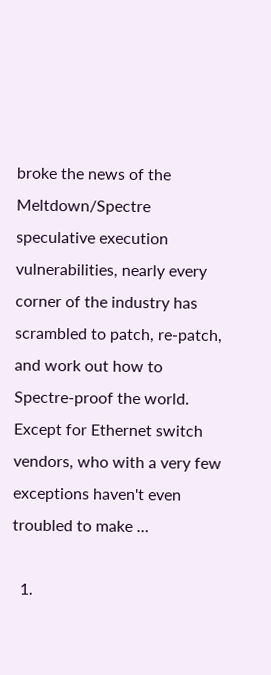broke the news of the Meltdown/Spectre speculative execution vulnerabilities, nearly every corner of the industry has scrambled to patch, re-patch, and work out how to Spectre-proof the world. Except for Ethernet switch vendors, who with a very few exceptions haven't even troubled to make …

  1.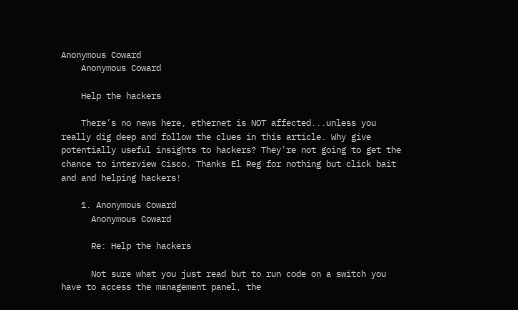Anonymous Coward
    Anonymous Coward

    Help the hackers

    There’s no news here, ethernet is NOT affected...unless you really dig deep and follow the clues in this article. Why give potentially useful insights to hackers? They’re not going to get the chance to interview Cisco. Thanks El Reg for nothing but click bait and and helping hackers!

    1. Anonymous Coward
      Anonymous Coward

      Re: Help the hackers

      Not sure what you just read but to run code on a switch you have to access the management panel, the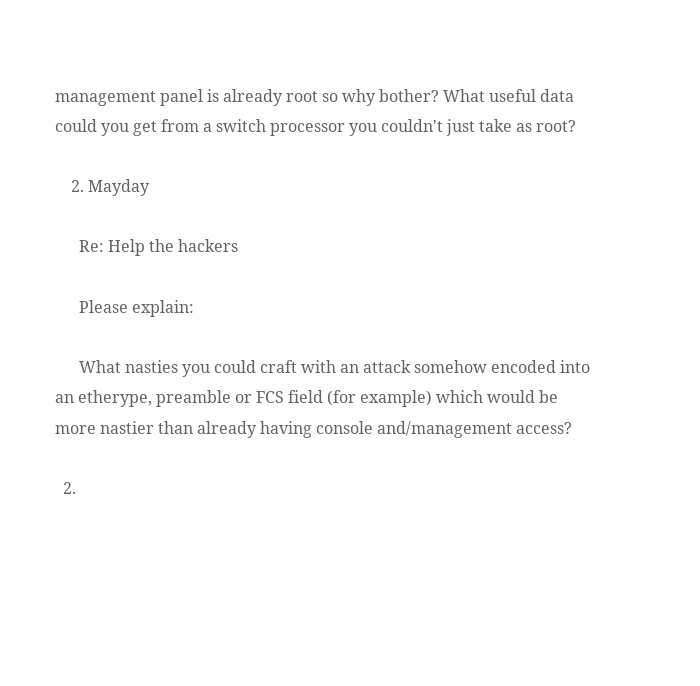management panel is already root so why bother? What useful data could you get from a switch processor you couldn't just take as root?

    2. Mayday

      Re: Help the hackers

      Please explain:

      What nasties you could craft with an attack somehow encoded into an etherype, preamble or FCS field (for example) which would be more nastier than already having console and/management access?

  2.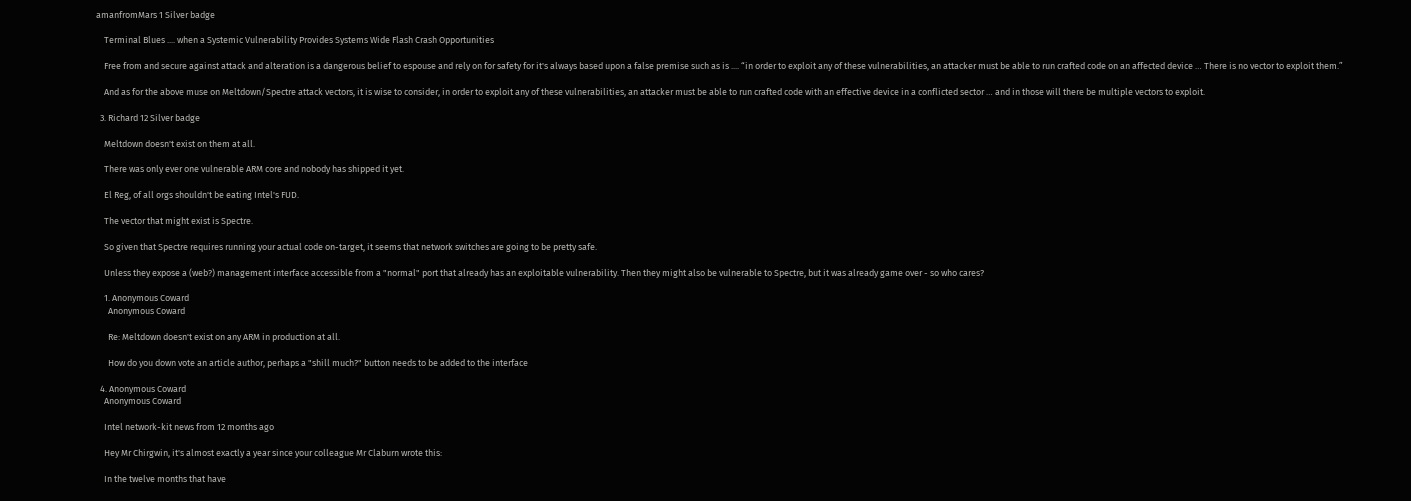amanfromMars 1 Silver badge

    Terminal Blues .... when a Systemic Vulnerability Provides Systems Wide Flash Crash Opportunities

    Free from and secure against attack and alteration is a dangerous belief to espouse and rely on for safety for it's always based upon a false premise such as is .... “in order to exploit any of these vulnerabilities, an attacker must be able to run crafted code on an affected device … There is no vector to exploit them.”

    And as for the above muse on Meltdown/Spectre attack vectors, it is wise to consider, in order to exploit any of these vulnerabilities, an attacker must be able to run crafted code with an effective device in a conflicted sector … and in those will there be multiple vectors to exploit.

  3. Richard 12 Silver badge

    Meltdown doesn't exist on them at all.

    There was only ever one vulnerable ARM core and nobody has shipped it yet.

    El Reg, of all orgs shouldn't be eating Intel's FUD.

    The vector that might exist is Spectre.

    So given that Spectre requires running your actual code on-target, it seems that network switches are going to be pretty safe.

    Unless they expose a (web?) management interface accessible from a "normal" port that already has an exploitable vulnerability. Then they might also be vulnerable to Spectre, but it was already game over - so who cares?

    1. Anonymous Coward
      Anonymous Coward

      Re: Meltdown doesn't exist on any ARM in production at all.

      How do you down vote an article author, perhaps a "shill much?" button needs to be added to the interface

  4. Anonymous Coward
    Anonymous Coward

    Intel network-kit news from 12 months ago

    Hey Mr Chirgwin, it's almost exactly a year since your colleague Mr Claburn wrote this:

    In the twelve months that have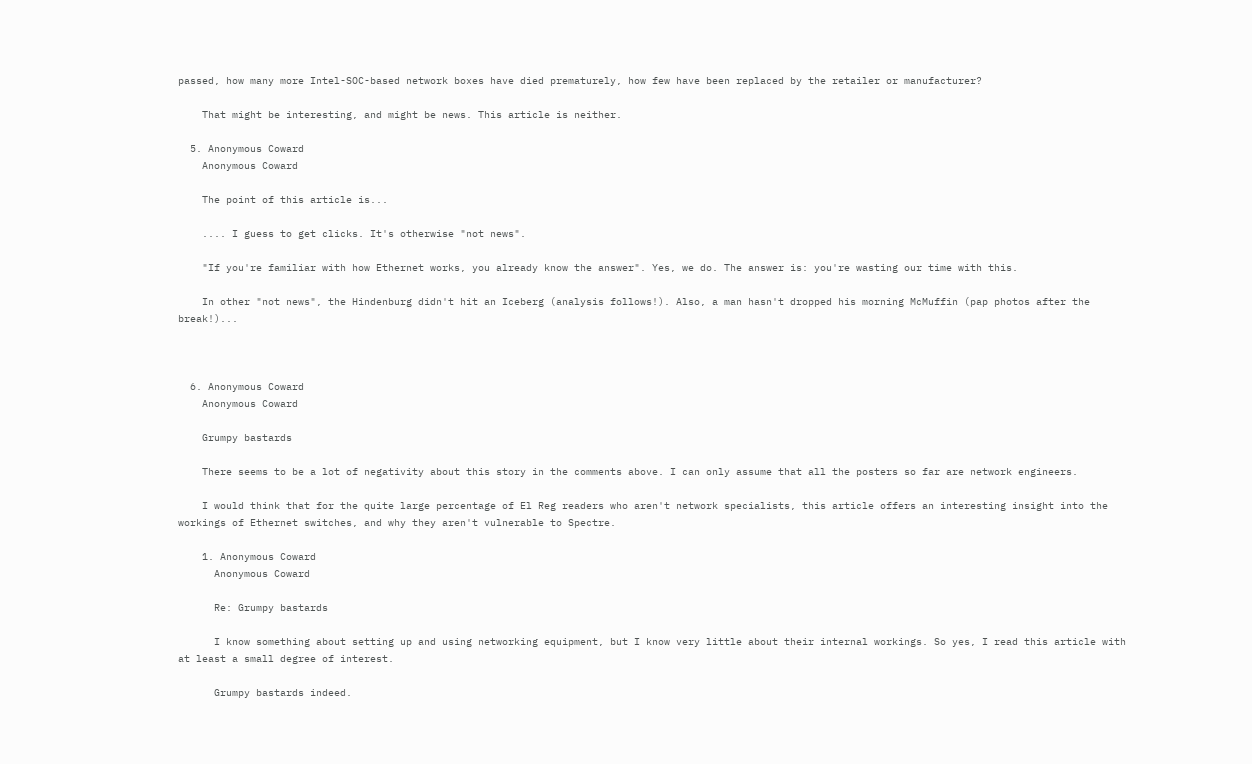passed, how many more Intel-SOC-based network boxes have died prematurely, how few have been replaced by the retailer or manufacturer?

    That might be interesting, and might be news. This article is neither.

  5. Anonymous Coward
    Anonymous Coward

    The point of this article is...

    .... I guess to get clicks. It's otherwise "not news".

    "If you're familiar with how Ethernet works, you already know the answer". Yes, we do. The answer is: you're wasting our time with this.

    In other "not news", the Hindenburg didn't hit an Iceberg (analysis follows!). Also, a man hasn't dropped his morning McMuffin (pap photos after the break!)...



  6. Anonymous Coward
    Anonymous Coward

    Grumpy bastards

    There seems to be a lot of negativity about this story in the comments above. I can only assume that all the posters so far are network engineers.

    I would think that for the quite large percentage of El Reg readers who aren't network specialists, this article offers an interesting insight into the workings of Ethernet switches, and why they aren't vulnerable to Spectre.

    1. Anonymous Coward
      Anonymous Coward

      Re: Grumpy bastards

      I know something about setting up and using networking equipment, but I know very little about their internal workings. So yes, I read this article with at least a small degree of interest.

      Grumpy bastards indeed.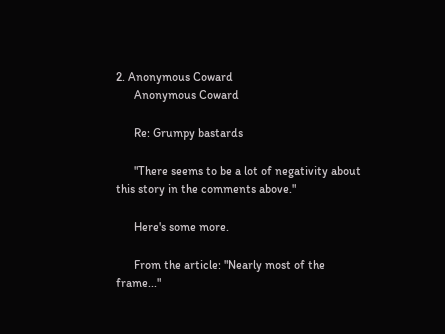2. Anonymous Coward
      Anonymous Coward

      Re: Grumpy bastards

      "There seems to be a lot of negativity about this story in the comments above."

      Here's some more.

      From the article: "Nearly most of the frame..."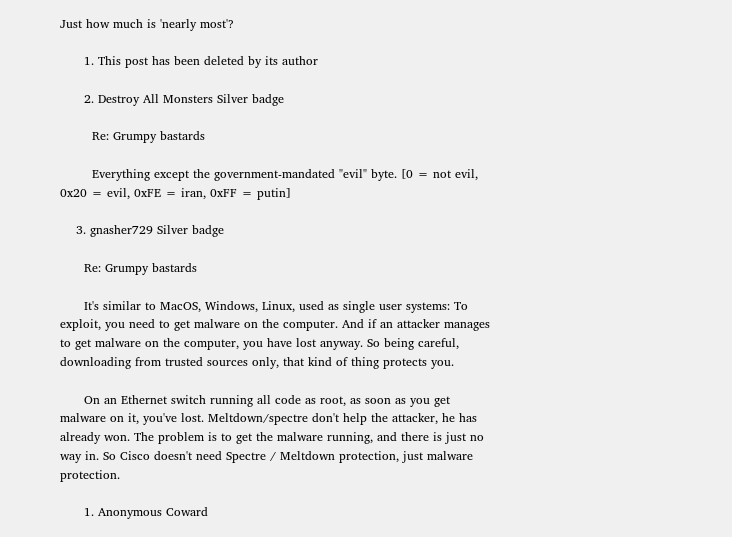Just how much is 'nearly most'?

      1. This post has been deleted by its author

      2. Destroy All Monsters Silver badge

        Re: Grumpy bastards

        Everything except the government-mandated "evil" byte. [0 = not evil, 0x20 = evil, 0xFE = iran, 0xFF = putin]

    3. gnasher729 Silver badge

      Re: Grumpy bastards

      It's similar to MacOS, Windows, Linux, used as single user systems: To exploit, you need to get malware on the computer. And if an attacker manages to get malware on the computer, you have lost anyway. So being careful, downloading from trusted sources only, that kind of thing protects you.

      On an Ethernet switch running all code as root, as soon as you get malware on it, you've lost. Meltdown/spectre don't help the attacker, he has already won. The problem is to get the malware running, and there is just no way in. So Cisco doesn't need Spectre / Meltdown protection, just malware protection.

      1. Anonymous Coward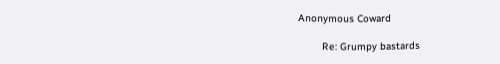Anonymous Coward

        Re: Grumpy bastards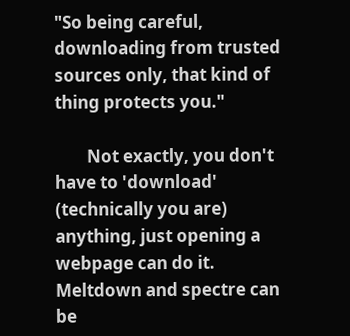"So being careful, downloading from trusted sources only, that kind of thing protects you."

        Not exactly, you don't have to 'download' (technically you are) anything, just opening a webpage can do it. Meltdown and spectre can be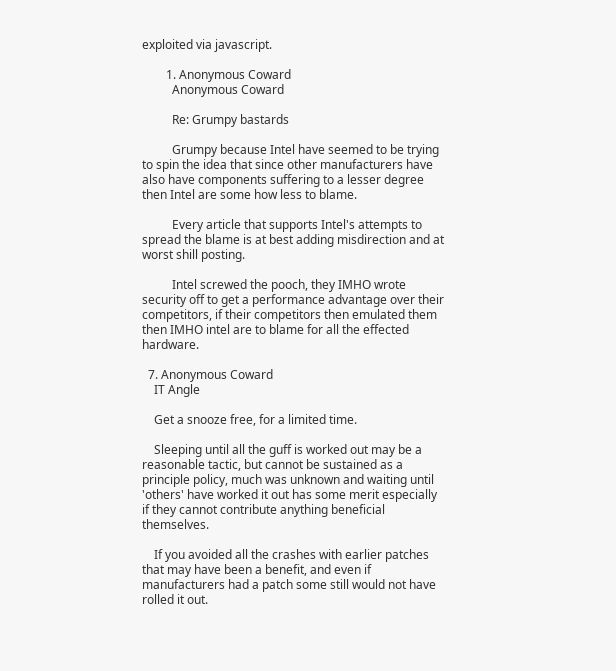exploited via javascript.

        1. Anonymous Coward
          Anonymous Coward

          Re: Grumpy bastards

          Grumpy because Intel have seemed to be trying to spin the idea that since other manufacturers have also have components suffering to a lesser degree then Intel are some how less to blame.

          Every article that supports Intel's attempts to spread the blame is at best adding misdirection and at worst shill posting.

          Intel screwed the pooch, they IMHO wrote security off to get a performance advantage over their competitors, if their competitors then emulated them then IMHO intel are to blame for all the effected hardware.

  7. Anonymous Coward
    IT Angle

    Get a snooze free, for a limited time.

    Sleeping until all the guff is worked out may be a reasonable tactic, but cannot be sustained as a principle policy, much was unknown and waiting until 'others' have worked it out has some merit especially if they cannot contribute anything beneficial themselves.

    If you avoided all the crashes with earlier patches that may have been a benefit, and even if manufacturers had a patch some still would not have rolled it out.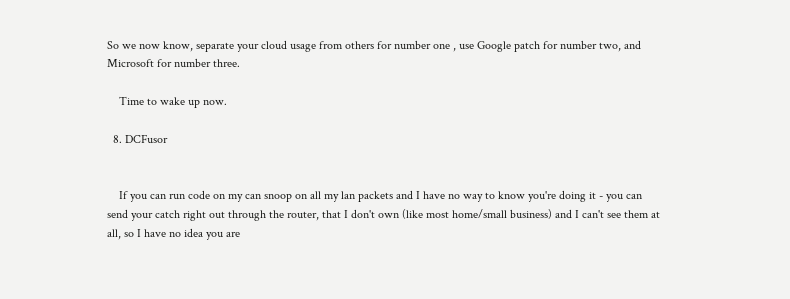So we now know, separate your cloud usage from others for number one , use Google patch for number two, and Microsoft for number three.

    Time to wake up now.

  8. DCFusor


    If you can run code on my can snoop on all my lan packets and I have no way to know you're doing it - you can send your catch right out through the router, that I don't own (like most home/small business) and I can't see them at all, so I have no idea you are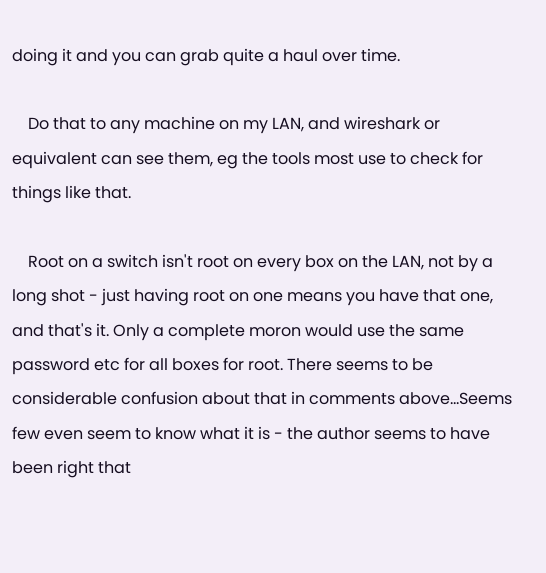doing it and you can grab quite a haul over time.

    Do that to any machine on my LAN, and wireshark or equivalent can see them, eg the tools most use to check for things like that.

    Root on a switch isn't root on every box on the LAN, not by a long shot - just having root on one means you have that one, and that's it. Only a complete moron would use the same password etc for all boxes for root. There seems to be considerable confusion about that in comments above...Seems few even seem to know what it is - the author seems to have been right that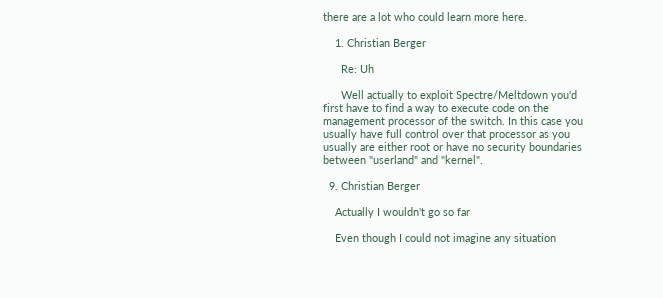there are a lot who could learn more here.

    1. Christian Berger

      Re: Uh

      Well actually to exploit Spectre/Meltdown you'd first have to find a way to execute code on the management processor of the switch. In this case you usually have full control over that processor as you usually are either root or have no security boundaries between "userland" and "kernel".

  9. Christian Berger

    Actually I wouldn't go so far

    Even though I could not imagine any situation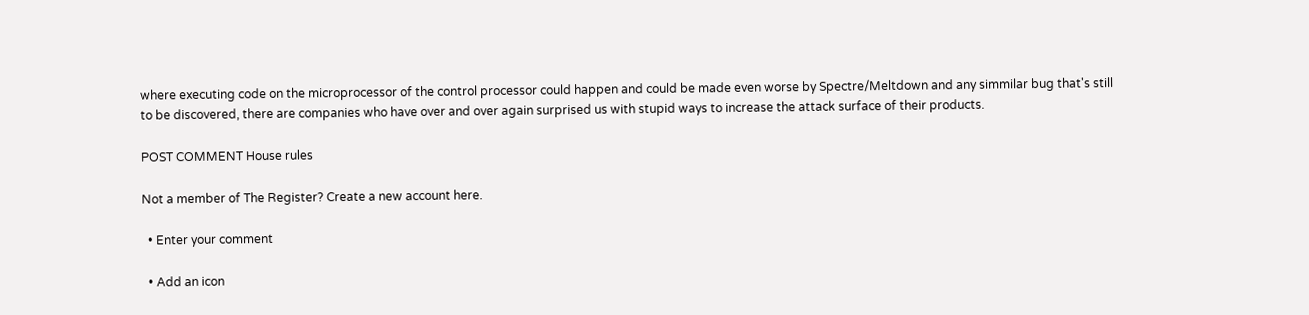where executing code on the microprocessor of the control processor could happen and could be made even worse by Spectre/Meltdown and any simmilar bug that's still to be discovered, there are companies who have over and over again surprised us with stupid ways to increase the attack surface of their products.

POST COMMENT House rules

Not a member of The Register? Create a new account here.

  • Enter your comment

  • Add an icon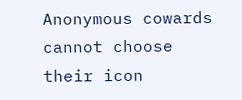Anonymous cowards cannot choose their icon